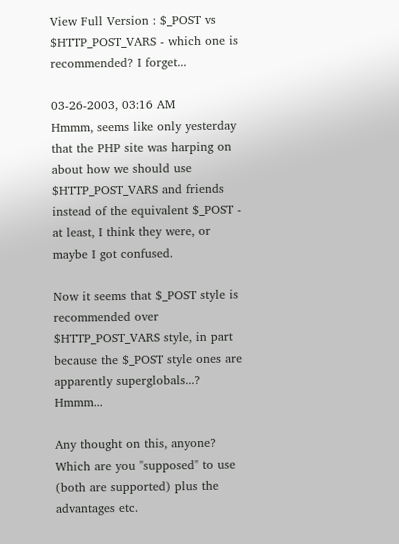View Full Version : $_POST vs $HTTP_POST_VARS - which one is recommended? I forget...

03-26-2003, 03:16 AM
Hmmm, seems like only yesterday that the PHP site was harping on about how we should use $HTTP_POST_VARS and friends instead of the equivalent $_POST - at least, I think they were, or maybe I got confused.

Now it seems that $_POST style is recommended over $HTTP_POST_VARS style, in part because the $_POST style ones are apparently superglobals...? Hmmm...

Any thought on this, anyone? Which are you "supposed" to use (both are supported) plus the advantages etc.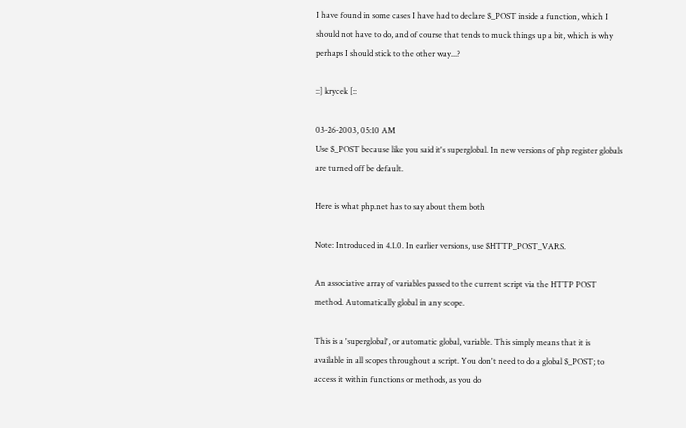I have found in some cases I have had to declare $_POST inside a function, which I should not have to do, and of course that tends to muck things up a bit, which is why perhaps I should stick to the other way...?

::] krycek [::

03-26-2003, 05:10 AM
Use $_POST because like you said it's superglobal. In new versions of php register globals are turned off be default.

Here is what php.net has to say about them both

Note: Introduced in 4.1.0. In earlier versions, use $HTTP_POST_VARS.

An associative array of variables passed to the current script via the HTTP POST method. Automatically global in any scope.

This is a 'superglobal', or automatic global, variable. This simply means that it is available in all scopes throughout a script. You don't need to do a global $_POST; to access it within functions or methods, as you do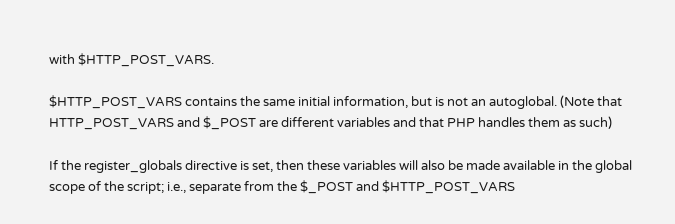with $HTTP_POST_VARS.

$HTTP_POST_VARS contains the same initial information, but is not an autoglobal. (Note that HTTP_POST_VARS and $_POST are different variables and that PHP handles them as such)

If the register_globals directive is set, then these variables will also be made available in the global scope of the script; i.e., separate from the $_POST and $HTTP_POST_VARS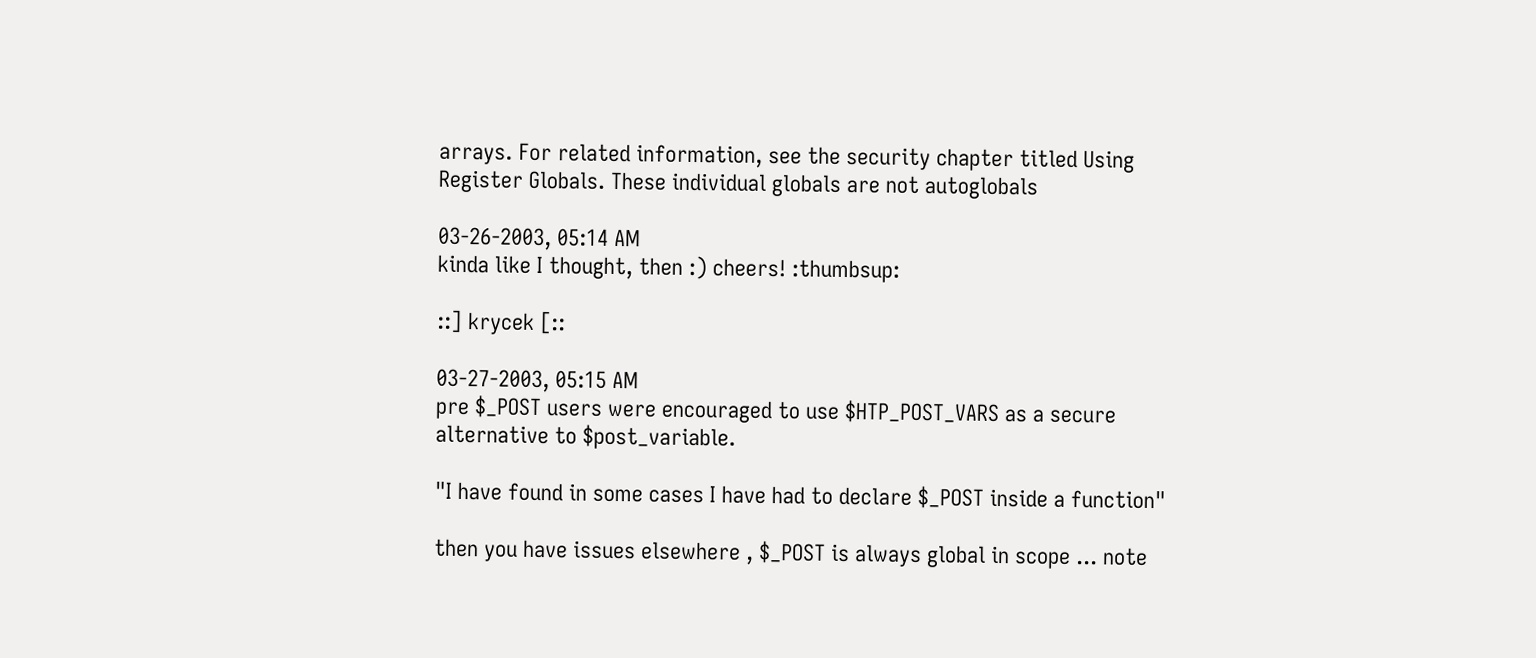arrays. For related information, see the security chapter titled Using Register Globals. These individual globals are not autoglobals

03-26-2003, 05:14 AM
kinda like I thought, then :) cheers! :thumbsup:

::] krycek [::

03-27-2003, 05:15 AM
pre $_POST users were encouraged to use $HTP_POST_VARS as a secure alternative to $post_variable.

"I have found in some cases I have had to declare $_POST inside a function"

then you have issues elsewhere , $_POST is always global in scope ... note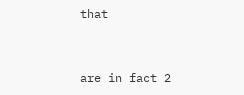that


are in fact 2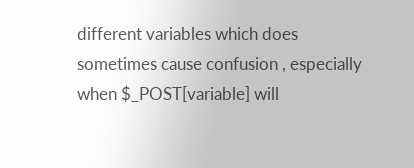different variables which does sometimes cause confusion , especially when $_POST[variable] will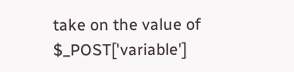take on the value of $_POST['variable']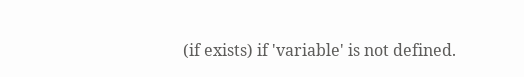(if exists) if 'variable' is not defined.